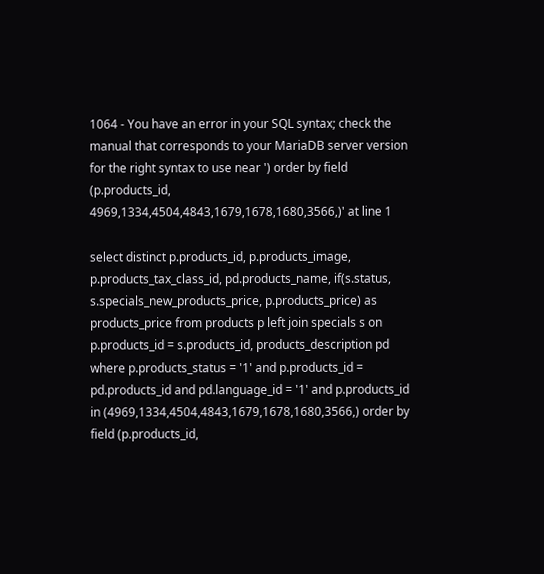1064 - You have an error in your SQL syntax; check the manual that corresponds to your MariaDB server version for the right syntax to use near ') order by field (p.products_id, 4969,1334,4504,4843,1679,1678,1680,3566,)' at line 1

select distinct p.products_id, p.products_image, p.products_tax_class_id, pd.products_name, if(s.status, s.specials_new_products_price, p.products_price) as products_price from products p left join specials s on p.products_id = s.products_id, products_description pd where p.products_status = '1' and p.products_id = pd.products_id and pd.language_id = '1' and p.products_id in (4969,1334,4504,4843,1679,1678,1680,3566,) order by field (p.products_id,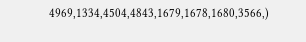4969,1334,4504,4843,1679,1678,1680,3566,)